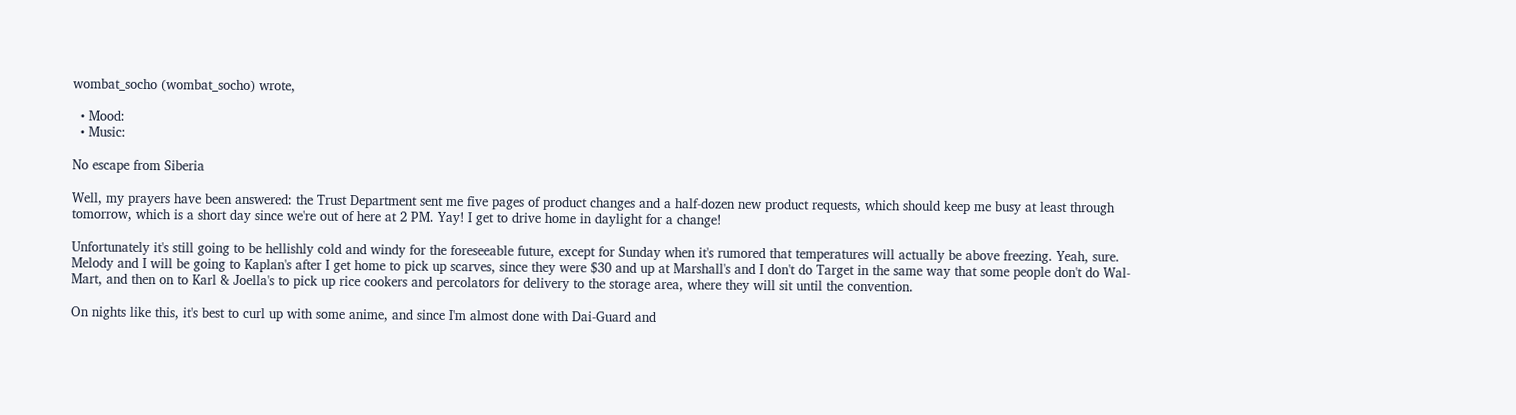wombat_socho (wombat_socho) wrote,

  • Mood:
  • Music:

No escape from Siberia

Well, my prayers have been answered: the Trust Department sent me five pages of product changes and a half-dozen new product requests, which should keep me busy at least through tomorrow, which is a short day since we're out of here at 2 PM. Yay! I get to drive home in daylight for a change!

Unfortunately it's still going to be hellishly cold and windy for the foreseeable future, except for Sunday when it's rumored that temperatures will actually be above freezing. Yeah, sure. Melody and I will be going to Kaplan's after I get home to pick up scarves, since they were $30 and up at Marshall's and I don't do Target in the same way that some people don't do Wal-Mart, and then on to Karl & Joella's to pick up rice cookers and percolators for delivery to the storage area, where they will sit until the convention.

On nights like this, it's best to curl up with some anime, and since I'm almost done with Dai-Guard and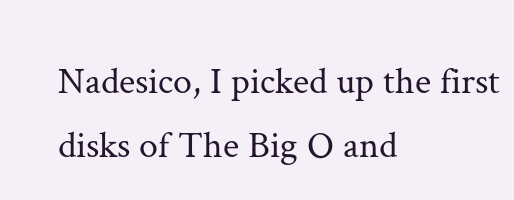Nadesico, I picked up the first disks of The Big O and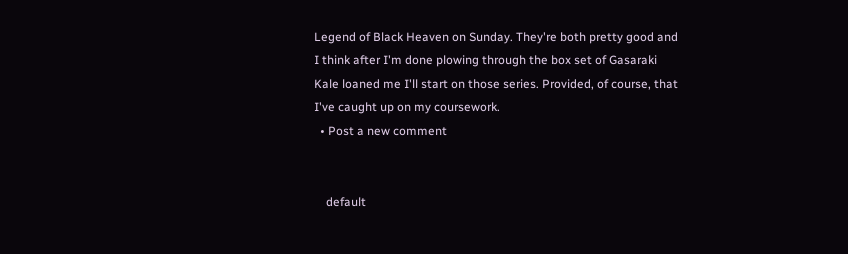Legend of Black Heaven on Sunday. They're both pretty good and I think after I'm done plowing through the box set of Gasaraki Kale loaned me I'll start on those series. Provided, of course, that I've caught up on my coursework.
  • Post a new comment


    default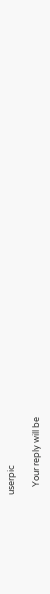userpic

    Your reply will be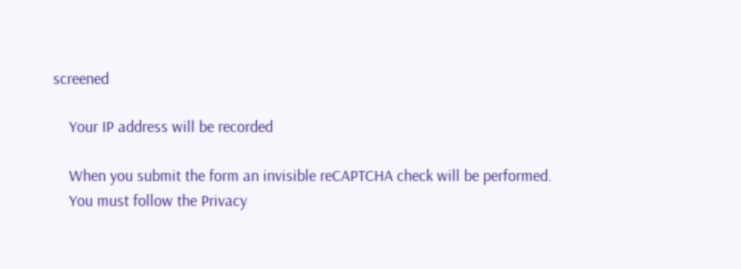screened

    Your IP address will be recorded

    When you submit the form an invisible reCAPTCHA check will be performed.
    You must follow the Privacy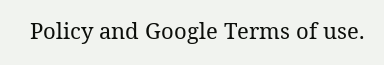Policy and Google Terms of use.